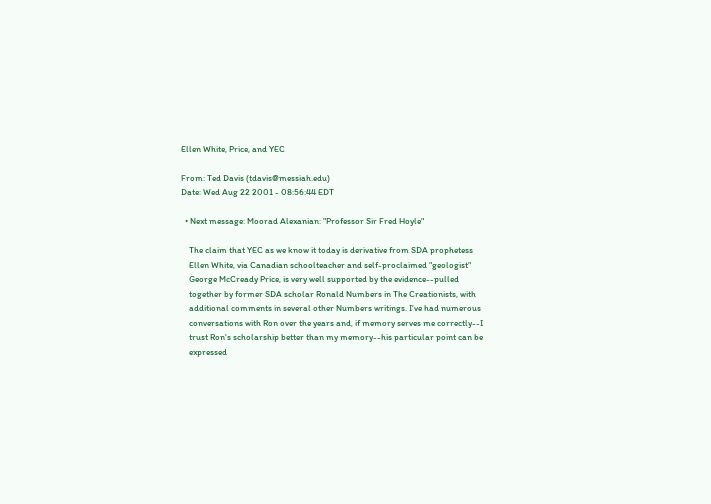Ellen White, Price, and YEC

From: Ted Davis (tdavis@messiah.edu)
Date: Wed Aug 22 2001 - 08:56:44 EDT

  • Next message: Moorad Alexanian: "Professor Sir Fred Hoyle"

    The claim that YEC as we know it today is derivative from SDA prophetess
    Ellen White, via Canadian schoolteacher and self-proclaimed "geologist"
    George McCready Price, is very well supported by the evidence--pulled
    together by former SDA scholar Ronald Numbers in The Creationists, with
    additional comments in several other Numbers writings. I've had numerous
    conversations with Ron over the years and, if memory serves me correctly--I
    trust Ron's scholarship better than my memory--his particular point can be
    expressed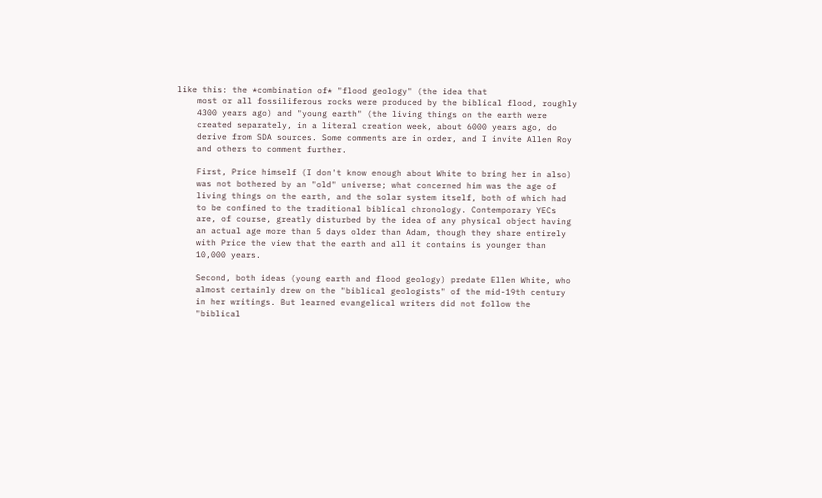like this: the *combination of* "flood geology" (the idea that
    most or all fossiliferous rocks were produced by the biblical flood, roughly
    4300 years ago) and "young earth" (the living things on the earth were
    created separately, in a literal creation week, about 6000 years ago, do
    derive from SDA sources. Some comments are in order, and I invite Allen Roy
    and others to comment further.

    First, Price himself (I don't know enough about White to bring her in also)
    was not bothered by an "old" universe; what concerned him was the age of
    living things on the earth, and the solar system itself, both of which had
    to be confined to the traditional biblical chronology. Contemporary YECs
    are, of course, greatly disturbed by the idea of any physical object having
    an actual age more than 5 days older than Adam, though they share entirely
    with Price the view that the earth and all it contains is younger than
    10,000 years.

    Second, both ideas (young earth and flood geology) predate Ellen White, who
    almost certainly drew on the "biblical geologists" of the mid-19th century
    in her writings. But learned evangelical writers did not follow the
    "biblical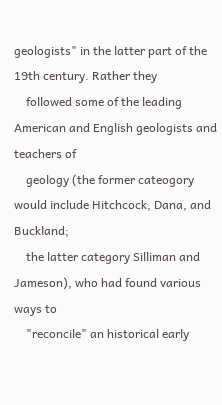geologists" in the latter part of the 19th century. Rather they
    followed some of the leading American and English geologists and teachers of
    geology (the former cateogory would include Hitchcock, Dana, and Buckland;
    the latter category Silliman and Jameson), who had found various ways to
    "reconcile" an historical early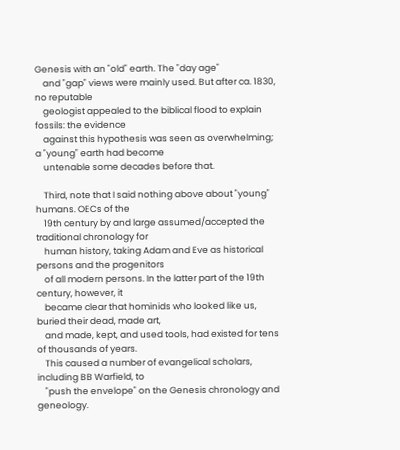Genesis with an "old" earth. The "day age"
    and "gap" views were mainly used. But after ca. 1830, no reputable
    geologist appealed to the biblical flood to explain fossils: the evidence
    against this hypothesis was seen as overwhelming; a "young" earth had become
    untenable some decades before that.

    Third, note that I said nothing above about "young" humans. OECs of the
    19th century by and large assumed/accepted the traditional chronology for
    human history, taking Adam and Eve as historical persons and the progenitors
    of all modern persons. In the latter part of the 19th century, however, it
    became clear that hominids who looked like us, buried their dead, made art,
    and made, kept, and used tools, had existed for tens of thousands of years.
    This caused a number of evangelical scholars, including BB Warfield, to
    "push the envelope" on the Genesis chronology and geneology.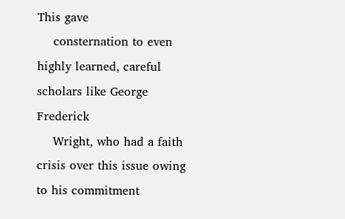This gave
    consternation to even highly learned, careful scholars like George Frederick
    Wright, who had a faith crisis over this issue owing to his commitment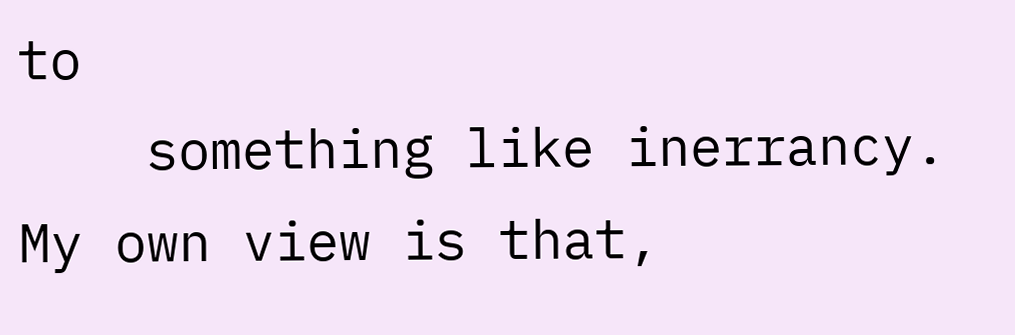to
    something like inerrancy. My own view is that,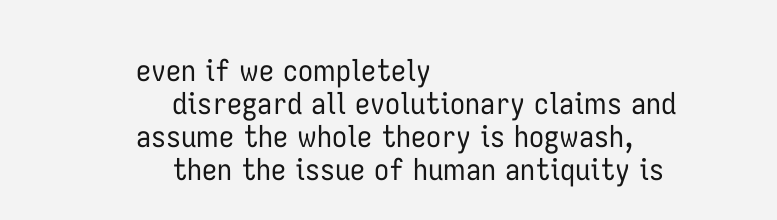even if we completely
    disregard all evolutionary claims and assume the whole theory is hogwash,
    then the issue of human antiquity is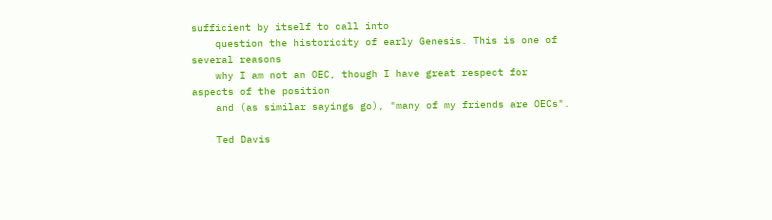sufficient by itself to call into
    question the historicity of early Genesis. This is one of several reasons
    why I am not an OEC, though I have great respect for aspects of the position
    and (as similar sayings go), "many of my friends are OECs".

    Ted Davis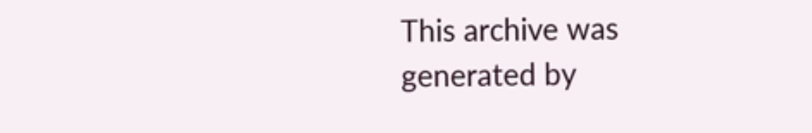This archive was generated by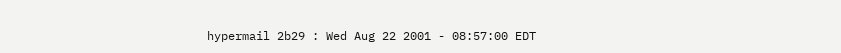hypermail 2b29 : Wed Aug 22 2001 - 08:57:00 EDT